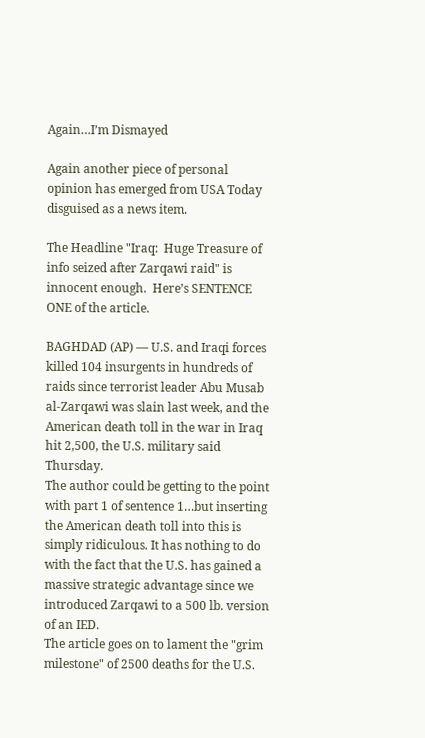Again…I’m Dismayed

Again another piece of personal opinion has emerged from USA Today disguised as a news item.

The Headline "Iraq:  Huge Treasure of info seized after Zarqawi raid" is innocent enough.  Here’s SENTENCE ONE of the article.

BAGHDAD (AP) — U.S. and Iraqi forces killed 104 insurgents in hundreds of raids since terrorist leader Abu Musab al-Zarqawi was slain last week, and the American death toll in the war in Iraq hit 2,500, the U.S. military said Thursday.
The author could be getting to the point with part 1 of sentence 1…but inserting the American death toll into this is simply ridiculous. It has nothing to do with the fact that the U.S. has gained a massive strategic advantage since we introduced Zarqawi to a 500 lb. version of an IED.
The article goes on to lament the "grim milestone" of 2500 deaths for the U.S.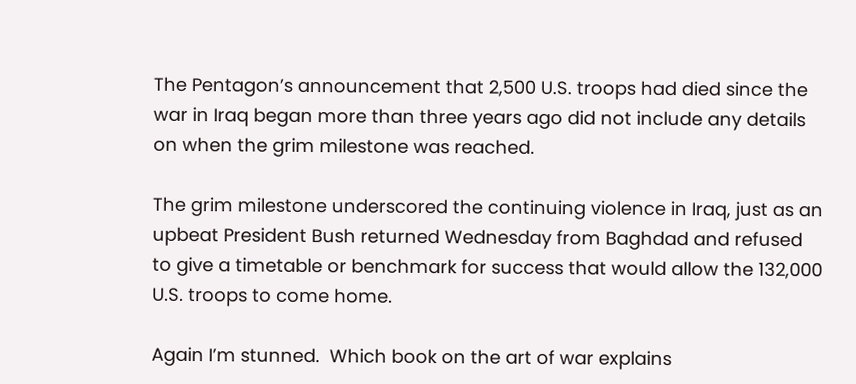The Pentagon’s announcement that 2,500 U.S. troops had died since the war in Iraq began more than three years ago did not include any details on when the grim milestone was reached.

The grim milestone underscored the continuing violence in Iraq, just as an upbeat President Bush returned Wednesday from Baghdad and refused to give a timetable or benchmark for success that would allow the 132,000 U.S. troops to come home.

Again I’m stunned.  Which book on the art of war explains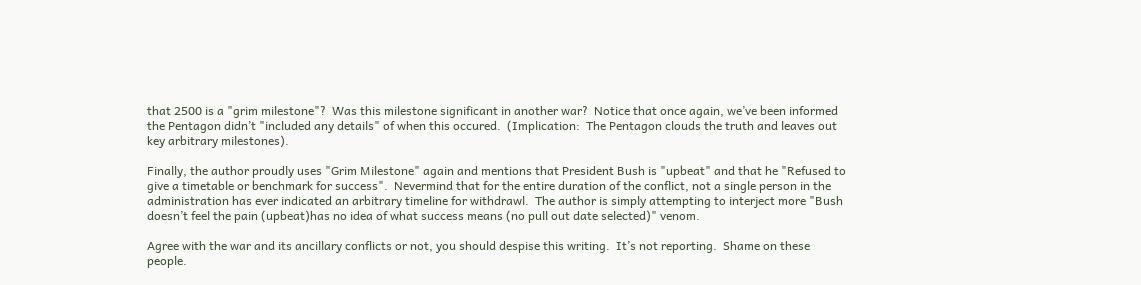that 2500 is a "grim milestone"?  Was this milestone significant in another war?  Notice that once again, we’ve been informed the Pentagon didn’t "included any details" of when this occured.  (Implication:  The Pentagon clouds the truth and leaves out key arbitrary milestones).

Finally, the author proudly uses "Grim Milestone" again and mentions that President Bush is "upbeat" and that he "Refused to give a timetable or benchmark for success".  Nevermind that for the entire duration of the conflict, not a single person in the administration has ever indicated an arbitrary timeline for withdrawl.  The author is simply attempting to interject more "Bush doesn’t feel the pain (upbeat)has no idea of what success means (no pull out date selected)" venom.

Agree with the war and its ancillary conflicts or not, you should despise this writing.  It’s not reporting.  Shame on these people.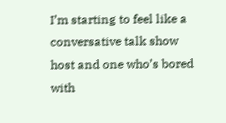I’m starting to feel like a conversative talk show host and one who’s bored with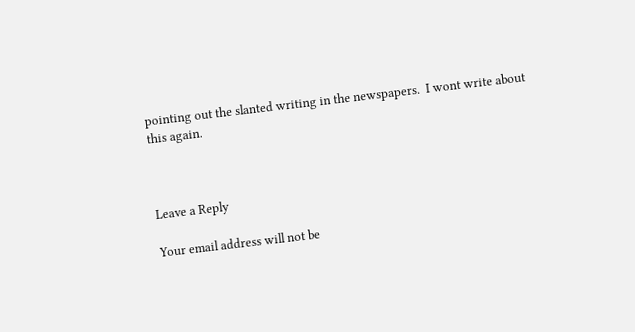pointing out the slanted writing in the newspapers.  I wont write about this again.



Leave a Reply

Your email address will not be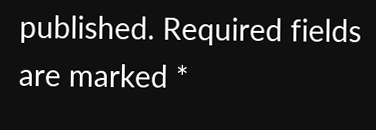published. Required fields are marked *